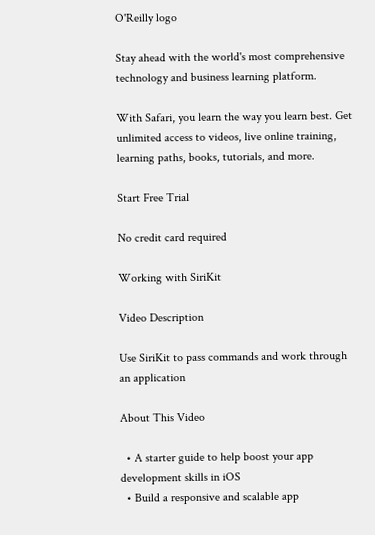O'Reilly logo

Stay ahead with the world's most comprehensive technology and business learning platform.

With Safari, you learn the way you learn best. Get unlimited access to videos, live online training, learning paths, books, tutorials, and more.

Start Free Trial

No credit card required

Working with SiriKit

Video Description

Use SiriKit to pass commands and work through an application

About This Video

  • A starter guide to help boost your app development skills in iOS
  • Build a responsive and scalable app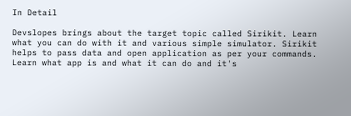In Detail

Devslopes brings about the target topic called Sirikit. Learn what you can do with it and various simple simulator. Sirikit helps to pass data and open application as per your commands. Learn what app is and what it can do and it's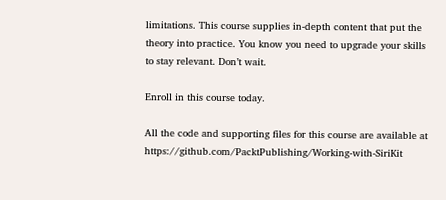limitations. This course supplies in-depth content that put the theory into practice. You know you need to upgrade your skills to stay relevant. Don’t wait.

Enroll in this course today.

All the code and supporting files for this course are available at https://github.com/PacktPublishing/Working-with-SiriKit